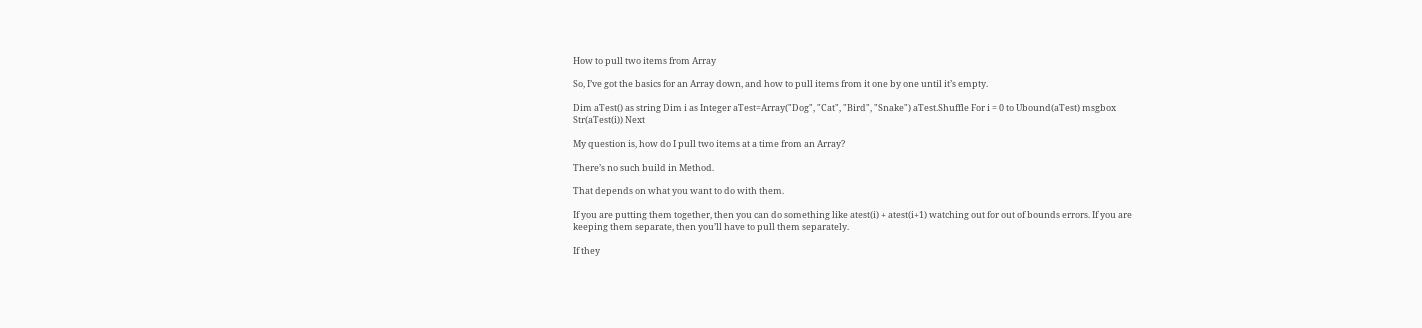How to pull two items from Array

So, I’ve got the basics for an Array down, and how to pull items from it one by one until it’s empty.

Dim aTest() as string Dim i as Integer aTest=Array("Dog", "Cat", "Bird", "Snake") aTest.Shuffle For i = 0 to Ubound(aTest) msgbox Str(aTest(i)) Next

My question is, how do I pull two items at a time from an Array?

There’s no such build in Method.

That depends on what you want to do with them.

If you are putting them together, then you can do something like atest(i) + atest(i+1) watching out for out of bounds errors. If you are keeping them separate, then you’ll have to pull them separately.

If they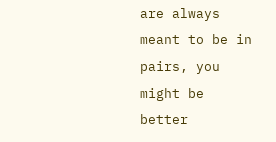are always meant to be in pairs, you might be better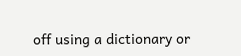off using a dictionary or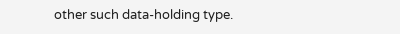other such data-holding type.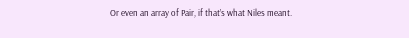Or even an array of Pair, if that’s what Niles meant.